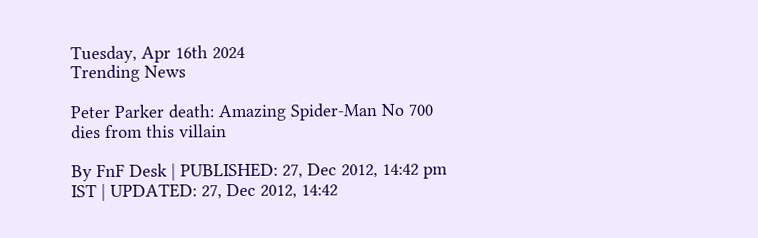Tuesday, Apr 16th 2024
Trending News

Peter Parker death: Amazing Spider-Man No 700 dies from this villain

By FnF Desk | PUBLISHED: 27, Dec 2012, 14:42 pm IST | UPDATED: 27, Dec 2012, 14:42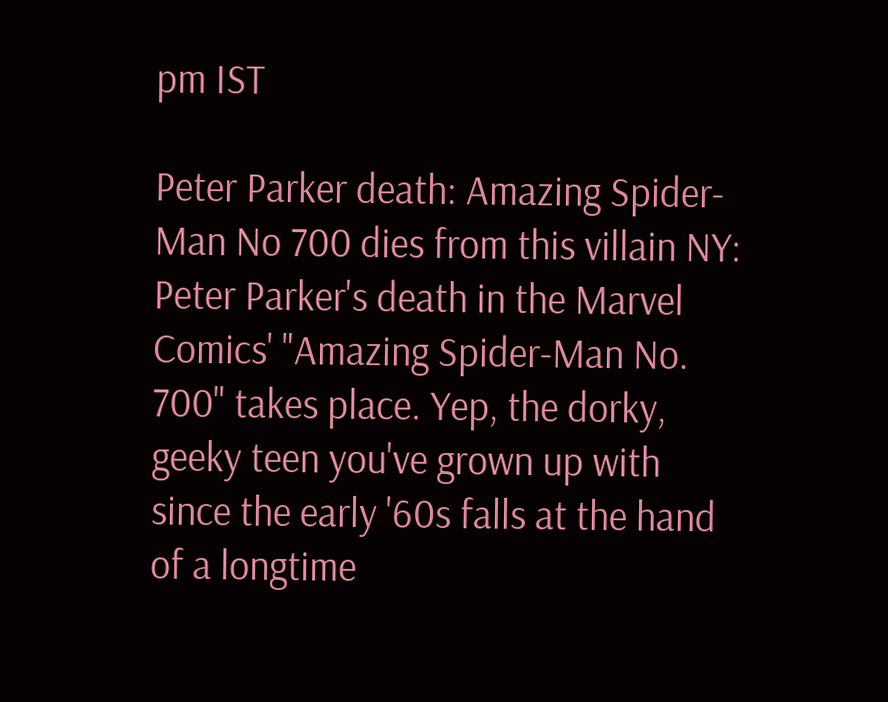pm IST

Peter Parker death: Amazing Spider-Man No 700 dies from this villain NY: Peter Parker's death in the Marvel Comics' "Amazing Spider-Man No. 700" takes place. Yep, the dorky, geeky teen you've grown up with since the early '60s falls at the hand of a longtime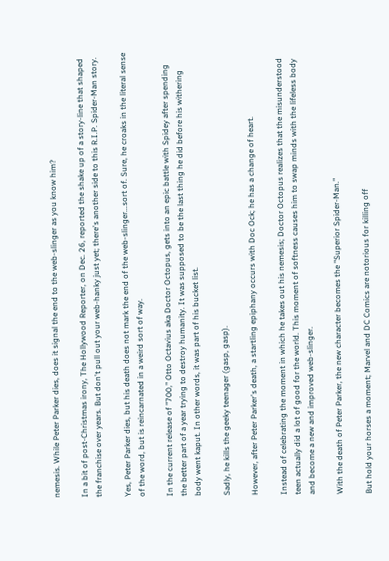nemesis. While Peter Parker dies, does it signal the end to the web-slinger as you know him?

In a bit of post-Christmas irony, The Hollywood Reporter, on Dec. 26, reported the shake up of a story-line that shaped the franchise over years. But don't pull out your web-hanky just yet; there's another side to this R.I.P. Spider-Man story.

Yes, Peter Parker dies, but his death does not mark the end of the web-slinger...sort of. Sure, he croaks in the literal sense of the word, but is reincarnated in a weird sort of way.

In the current release of "700," Otto Octavius aka Doctor Octopus, gets into an epic battle with Spidey after spending the better part of a year trying to destroy humanity. It was supposed to be the last thing he did before his withering body went kaput. In other words, it was part of his bucket list.

Sadly, he kills the geeky teenager (gasp, gasp).

However, after Peter Parker's death, a startling epiphany occurs with Doc Ock; he has a change of heart.

Instead of celebrating the moment in which he takes out his nemesis; Doctor Octopus realizes that the misunderstood teen actually did a lot of good for the world. This moment of softness causes him to swap minds with the lifeless body and become a new and improved web-slinger.

With the death of Peter Parker, the new character becomes the "Superior Spider-Man."

But hold your horses a moment; Marvel and DC Comics are notorious for killing off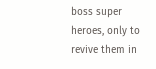boss super heroes, only to revive them in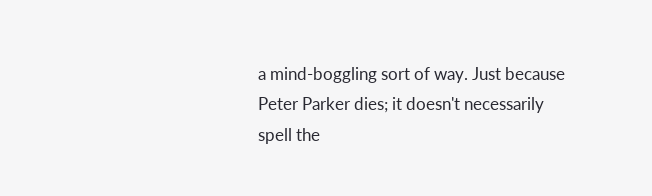a mind-boggling sort of way. Just because Peter Parker dies; it doesn't necessarily spell the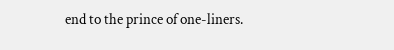end to the prince of one-liners.